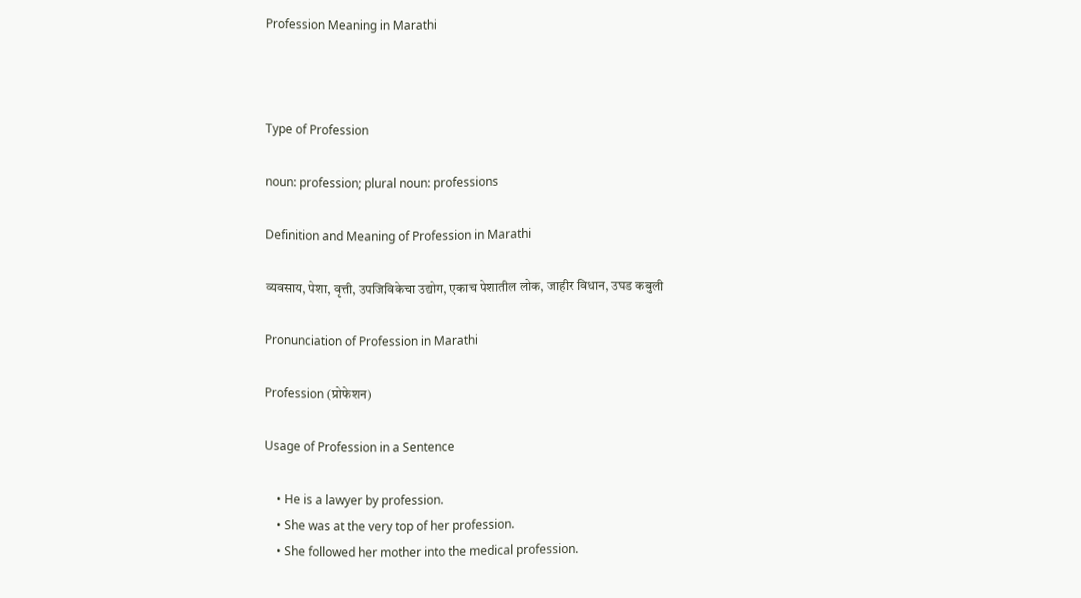Profession Meaning in Marathi



Type of Profession

noun: profession; plural noun: professions

Definition and Meaning of Profession in Marathi

व्यवसाय, पेशा, वृत्ती, उपजिविकेचा उद्योग, एकाच पेशातील लोक, जाहीर विधान, उघड कबुली

Pronunciation of Profession in Marathi

Profession (प्रोफेशन)

Usage of Profession in a Sentence

    • He is a lawyer by profession.
    • She was at the very top of her profession.
    • She followed her mother into the medical profession.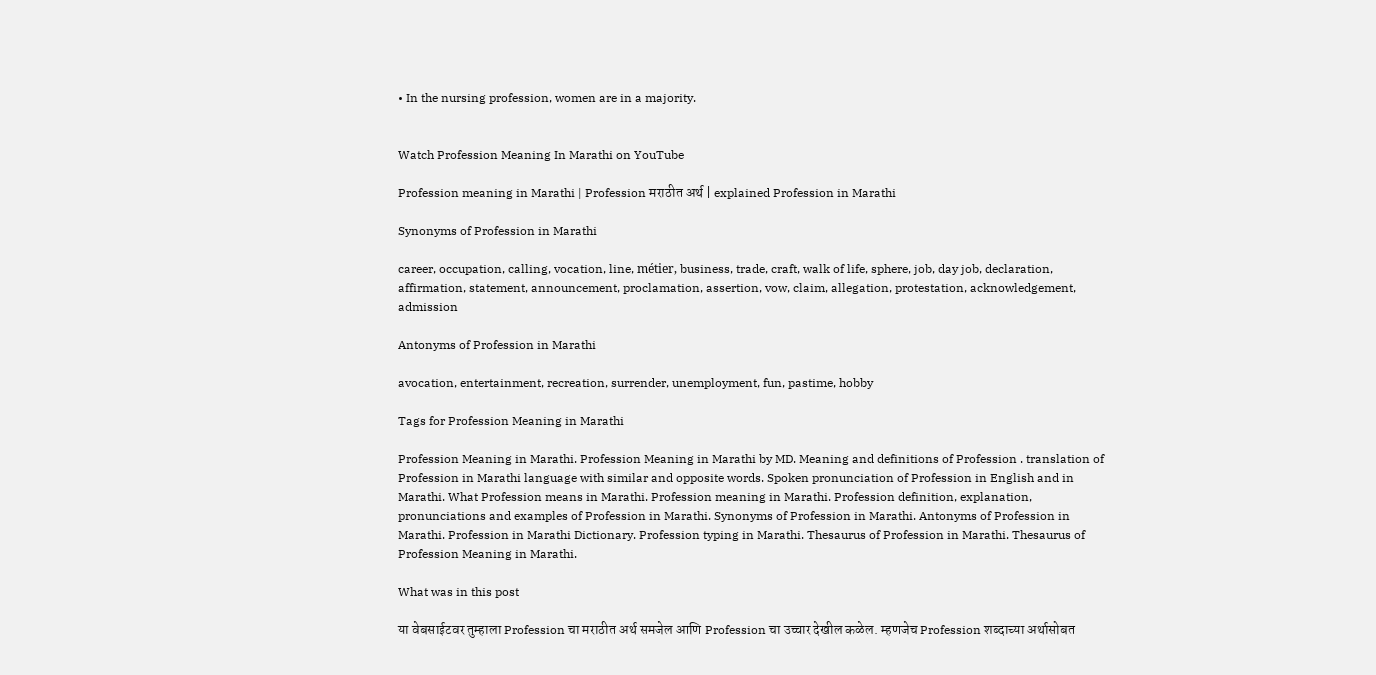• In the nursing profession, women are in a majority.


Watch Profession Meaning In Marathi on YouTube

Profession meaning in Marathi | Profession मराठीत अर्थ | explained Profession in Marathi

Synonyms of Profession in Marathi

career, occupation, calling, vocation, line, métier, business, trade, craft, walk of life, sphere, job, day job, declaration, affirmation, statement, announcement, proclamation, assertion, vow, claim, allegation, protestation, acknowledgement, admission

Antonyms of Profession in Marathi

avocation, entertainment, recreation, surrender, unemployment, fun, pastime, hobby

Tags for Profession Meaning in Marathi

Profession Meaning in Marathi. Profession Meaning in Marathi by MD. Meaning and definitions of Profession . translation of Profession in Marathi language with similar and opposite words. Spoken pronunciation of Profession in English and in Marathi. What Profession means in Marathi. Profession meaning in Marathi. Profession definition, explanation, pronunciations and examples of Profession in Marathi. Synonyms of Profession in Marathi. Antonyms of Profession in Marathi. Profession in Marathi Dictionary. Profession typing in Marathi. Thesaurus of Profession in Marathi. Thesaurus of Profession Meaning in Marathi.

What was in this post

या वेबसाईटवर तुम्हाला Profession चा मराठीत अर्थ समजेल आणि Profession चा उच्चार देखील कळेल. म्हणजेच Profession शब्दाच्या अर्थासोबत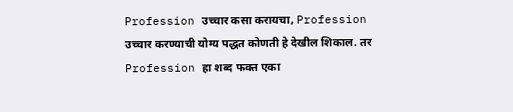Profession उच्चार कसा करायचा, Profession उच्चार करण्याची योग्य पद्धत कोणती हे देखील शिकाल. तर Profession हा शब्द फक्त एका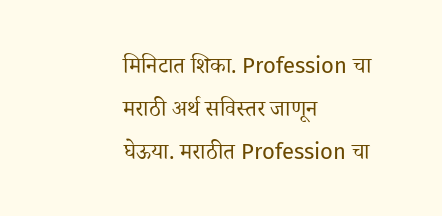मिनिटात शिका. Profession चा मराठी अर्थ सविस्तर जाणून घेऊया. मराठीत Profession चा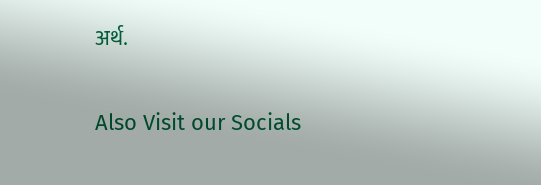अर्थ.


Also Visit our Socials